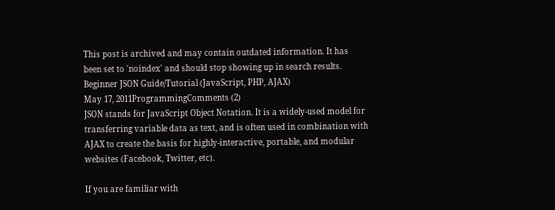This post is archived and may contain outdated information. It has been set to 'noindex' and should stop showing up in search results.
Beginner JSON Guide/Tutorial (JavaScript, PHP, AJAX)
May 17, 2011ProgrammingComments (2)
JSON stands for JavaScript Object Notation. It is a widely-used model for transferring variable data as text, and is often used in combination with AJAX to create the basis for highly-interactive, portable, and modular websites (Facebook, Twitter, etc).

If you are familiar with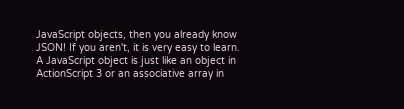JavaScript objects, then you already know JSON! If you aren't, it is very easy to learn. A JavaScript object is just like an object in ActionScript 3 or an associative array in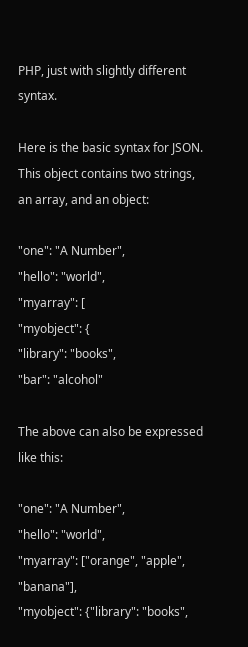PHP, just with slightly different syntax.

Here is the basic syntax for JSON. This object contains two strings, an array, and an object:

"one": "A Number",
"hello": "world",
"myarray": [
"myobject": {
"library": "books",
"bar": "alcohol"

The above can also be expressed like this:

"one": "A Number",
"hello": "world",
"myarray": ["orange", "apple", "banana"],
"myobject": {"library": "books",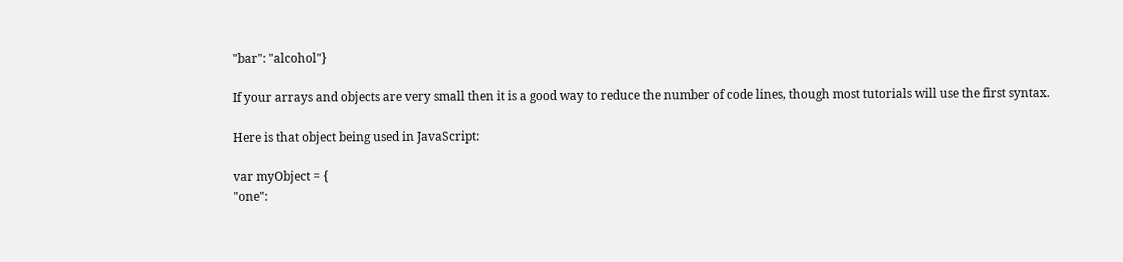"bar": "alcohol"}

If your arrays and objects are very small then it is a good way to reduce the number of code lines, though most tutorials will use the first syntax.

Here is that object being used in JavaScript:

var myObject = {
"one":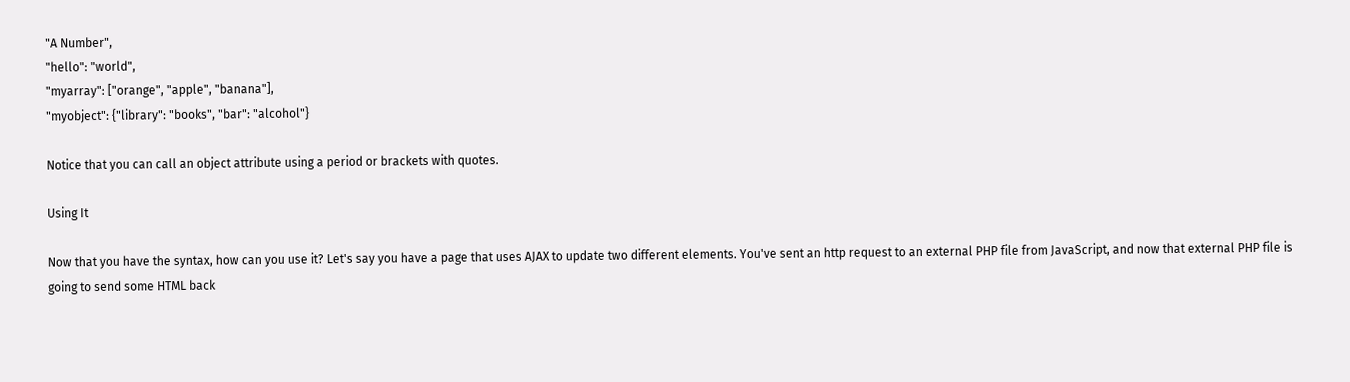"A Number",
"hello": "world",
"myarray": ["orange", "apple", "banana"],
"myobject": {"library": "books", "bar": "alcohol"}

Notice that you can call an object attribute using a period or brackets with quotes.

Using It

Now that you have the syntax, how can you use it? Let's say you have a page that uses AJAX to update two different elements. You've sent an http request to an external PHP file from JavaScript, and now that external PHP file is going to send some HTML back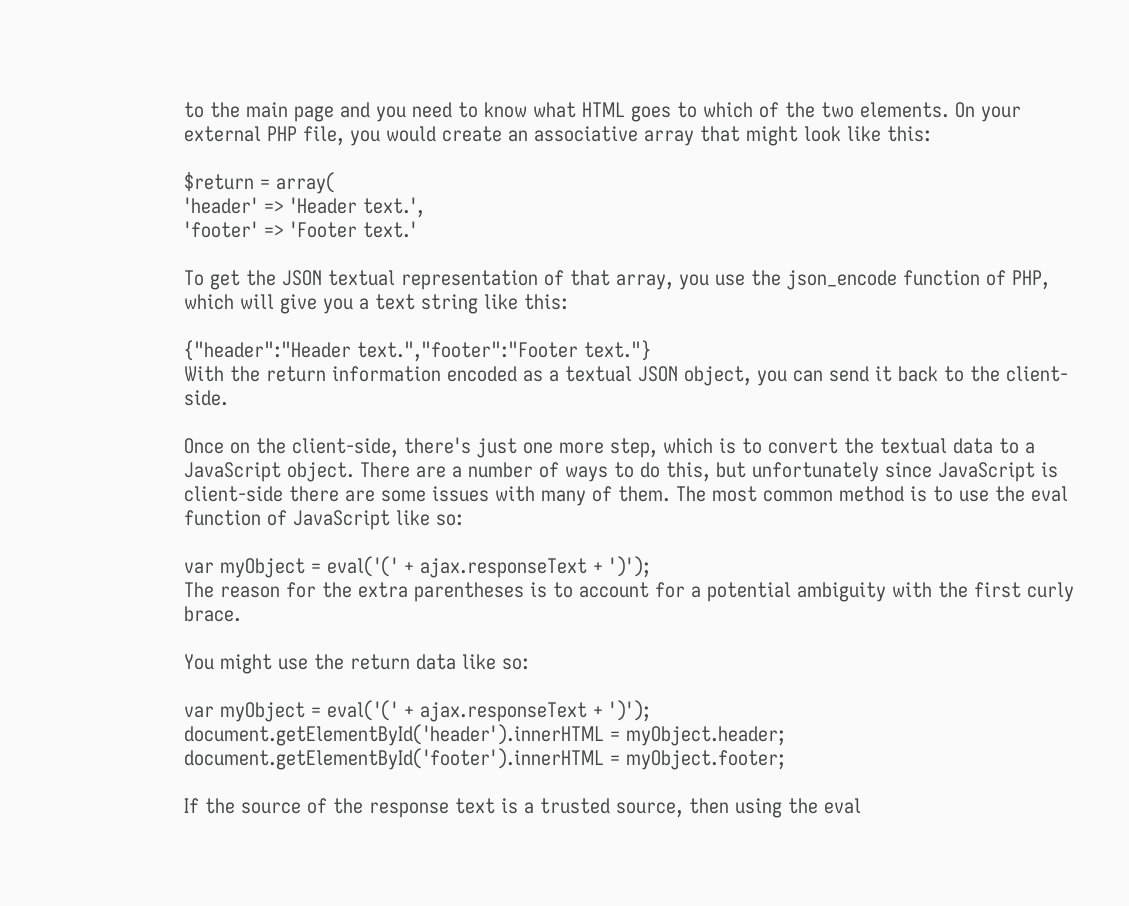to the main page and you need to know what HTML goes to which of the two elements. On your external PHP file, you would create an associative array that might look like this:

$return = array(
'header' => 'Header text.',
'footer' => 'Footer text.'

To get the JSON textual representation of that array, you use the json_encode function of PHP, which will give you a text string like this:

{"header":"Header text.","footer":"Footer text."}
With the return information encoded as a textual JSON object, you can send it back to the client-side.

Once on the client-side, there's just one more step, which is to convert the textual data to a JavaScript object. There are a number of ways to do this, but unfortunately since JavaScript is client-side there are some issues with many of them. The most common method is to use the eval function of JavaScript like so:

var myObject = eval('(' + ajax.responseText + ')');
The reason for the extra parentheses is to account for a potential ambiguity with the first curly brace.

You might use the return data like so:

var myObject = eval('(' + ajax.responseText + ')');
document.getElementById('header').innerHTML = myObject.header;
document.getElementById('footer').innerHTML = myObject.footer;

If the source of the response text is a trusted source, then using the eval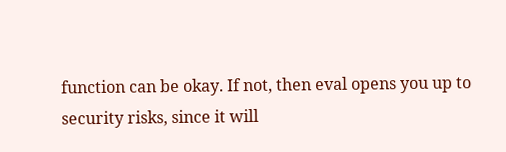function can be okay. If not, then eval opens you up to security risks, since it will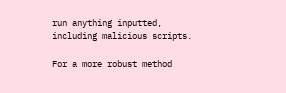run anything inputted, including malicious scripts.

For a more robust method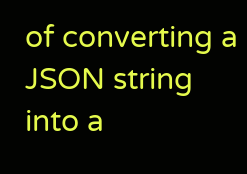of converting a JSON string into a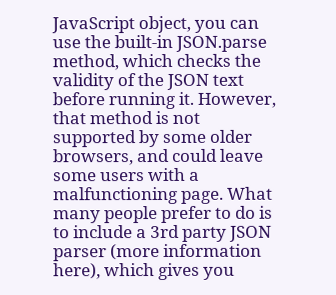JavaScript object, you can use the built-in JSON.parse method, which checks the validity of the JSON text before running it. However, that method is not supported by some older browsers, and could leave some users with a malfunctioning page. What many people prefer to do is to include a 3rd party JSON parser (more information here), which gives you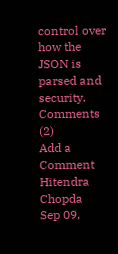control over how the JSON is parsed and security.
Comments (2)
Add a Comment
Hitendra Chopda   Sep 09,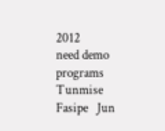2012
need demo programs
Tunmise Fasipe   Jun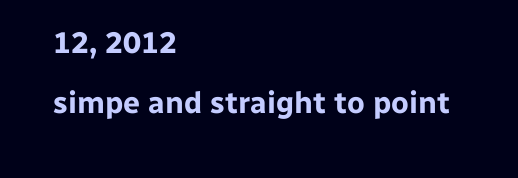12, 2012
simpe and straight to point